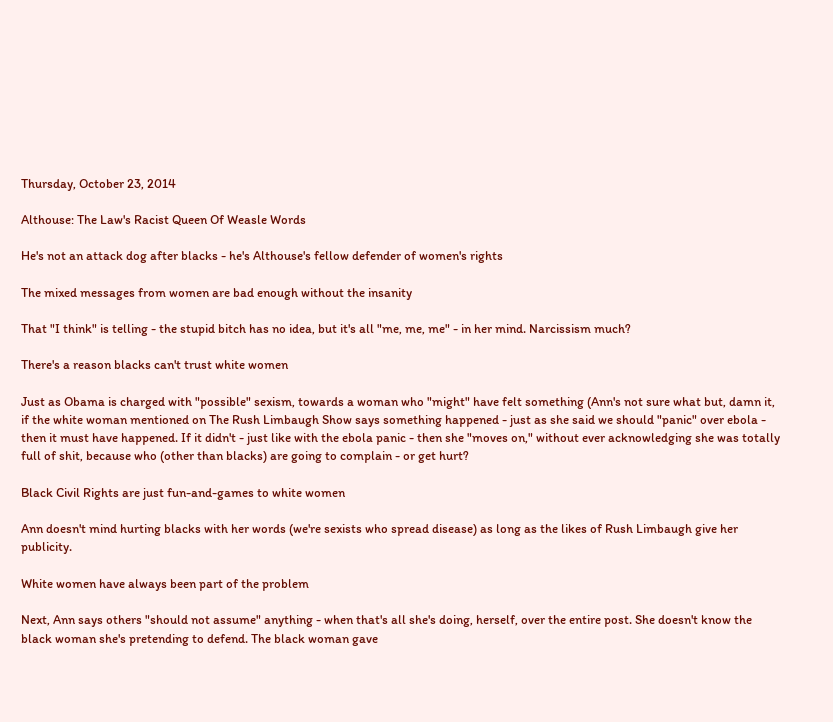Thursday, October 23, 2014

Althouse: The Law's Racist Queen Of Weasle Words

He's not an attack dog after blacks - he's Althouse's fellow defender of women's rights

The mixed messages from women are bad enough without the insanity

That "I think" is telling - the stupid bitch has no idea, but it's all "me, me, me" - in her mind. Narcissism much?

There's a reason blacks can't trust white women

Just as Obama is charged with "possible" sexism, towards a woman who "might" have felt something (Ann's not sure what but, damn it, if the white woman mentioned on The Rush Limbaugh Show says something happened - just as she said we should "panic" over ebola - then it must have happened. If it didn't - just like with the ebola panic - then she "moves on," without ever acknowledging she was totally full of shit, because who (other than blacks) are going to complain - or get hurt?

Black Civil Rights are just fun-and-games to white women

Ann doesn't mind hurting blacks with her words (we're sexists who spread disease) as long as the likes of Rush Limbaugh give her publicity.

White women have always been part of the problem

Next, Ann says others "should not assume" anything - when that's all she's doing, herself, over the entire post. She doesn't know the black woman she's pretending to defend. The black woman gave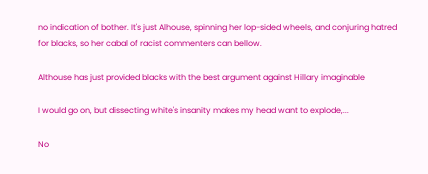no indication of bother. It's just Alhouse, spinning her lop-sided wheels, and conjuring hatred for blacks, so her cabal of racist commenters can bellow.

Althouse has just provided blacks with the best argument against Hillary imaginable

I would go on, but dissecting white's insanity makes my head want to explode,...

No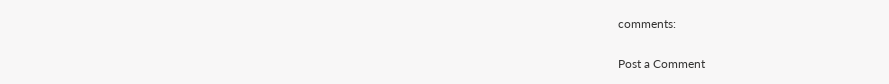comments:

Post a Comment